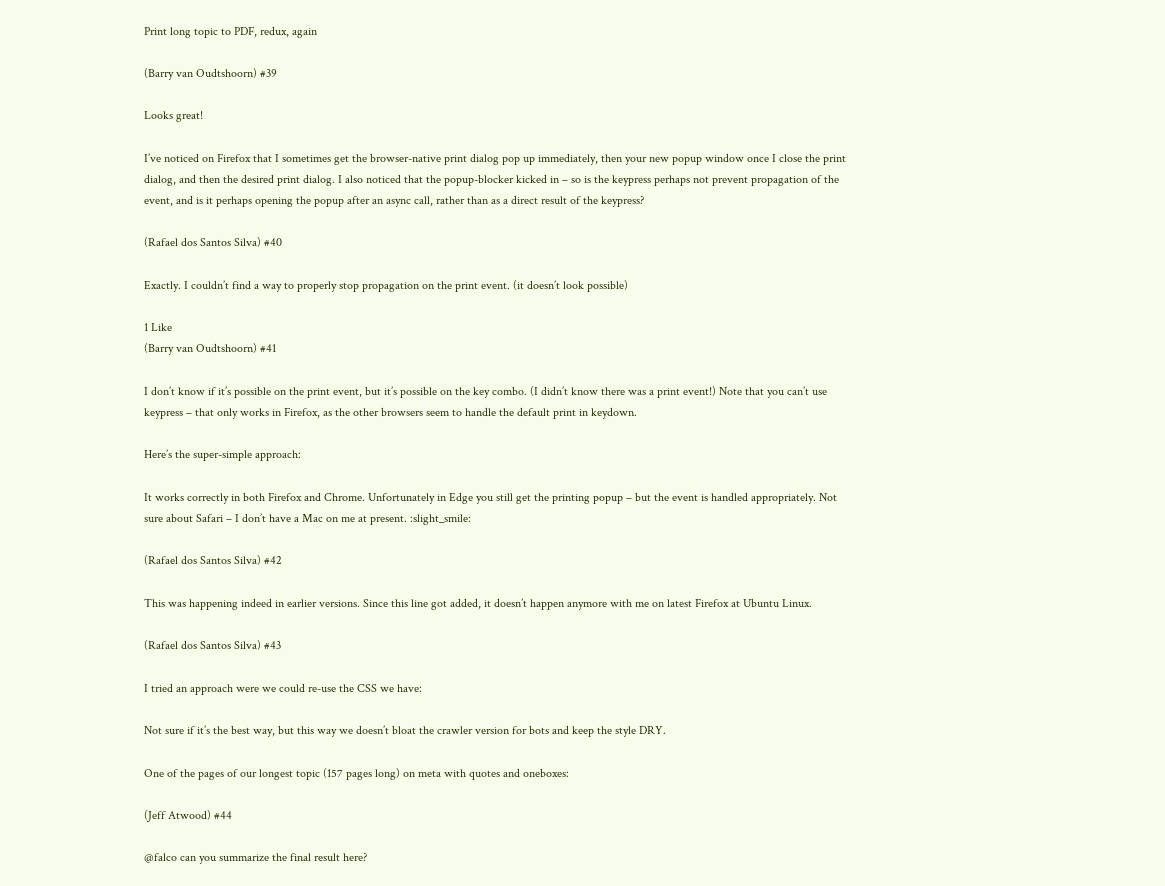Print long topic to PDF, redux, again

(Barry van Oudtshoorn) #39

Looks great!

I’ve noticed on Firefox that I sometimes get the browser-native print dialog pop up immediately, then your new popup window once I close the print dialog, and then the desired print dialog. I also noticed that the popup-blocker kicked in – so is the keypress perhaps not prevent propagation of the event, and is it perhaps opening the popup after an async call, rather than as a direct result of the keypress?

(Rafael dos Santos Silva) #40

Exactly. I couldn’t find a way to properly stop propagation on the print event. (it doesn’t look possible)

1 Like
(Barry van Oudtshoorn) #41

I don’t know if it’s possible on the print event, but it’s possible on the key combo. (I didn’t know there was a print event!) Note that you can’t use keypress – that only works in Firefox, as the other browsers seem to handle the default print in keydown.

Here’s the super-simple approach:

It works correctly in both Firefox and Chrome. Unfortunately in Edge you still get the printing popup – but the event is handled appropriately. Not sure about Safari – I don’t have a Mac on me at present. :slight_smile:

(Rafael dos Santos Silva) #42

This was happening indeed in earlier versions. Since this line got added, it doesn’t happen anymore with me on latest Firefox at Ubuntu Linux.

(Rafael dos Santos Silva) #43

I tried an approach were we could re-use the CSS we have:

Not sure if it’s the best way, but this way we doesn’t bloat the crawler version for bots and keep the style DRY.

One of the pages of our longest topic (157 pages long) on meta with quotes and oneboxes:

(Jeff Atwood) #44

@falco can you summarize the final result here?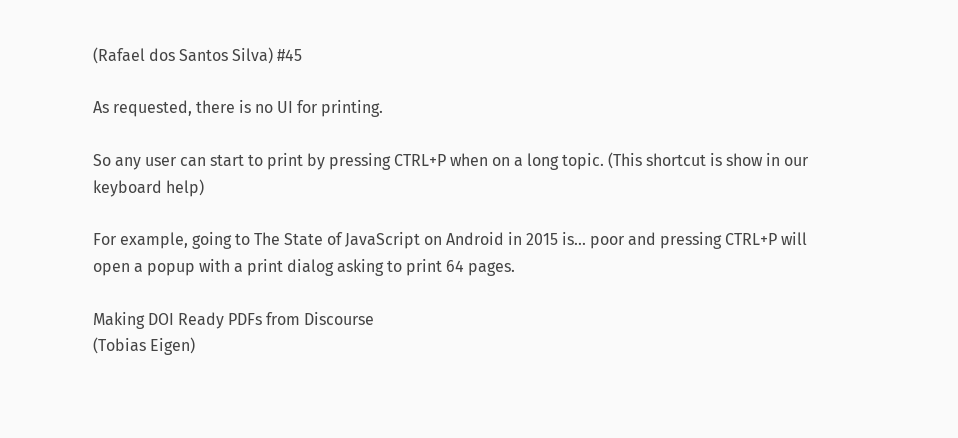(Rafael dos Santos Silva) #45

As requested, there is no UI for printing.

So any user can start to print by pressing CTRL+P when on a long topic. (This shortcut is show in our keyboard help)

For example, going to The State of JavaScript on Android in 2015 is... poor and pressing CTRL+P will open a popup with a print dialog asking to print 64 pages.

Making DOI Ready PDFs from Discourse
(Tobias Eigen)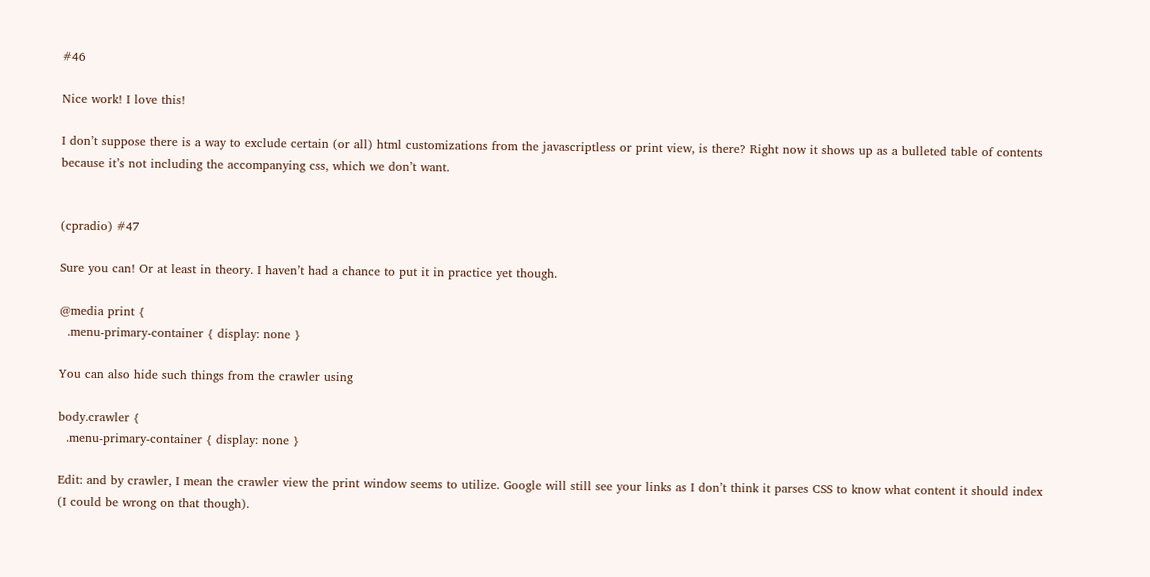#46

Nice work! I love this!

I don’t suppose there is a way to exclude certain (or all) html customizations from the javascriptless or print view, is there? Right now it shows up as a bulleted table of contents because it’s not including the accompanying css, which we don’t want.


(cpradio) #47

Sure you can! Or at least in theory. I haven’t had a chance to put it in practice yet though.

@media print {
  .menu-primary-container { display: none }

You can also hide such things from the crawler using

body.crawler {
  .menu-primary-container { display: none }

Edit: and by crawler, I mean the crawler view the print window seems to utilize. Google will still see your links as I don’t think it parses CSS to know what content it should index (I could be wrong on that though).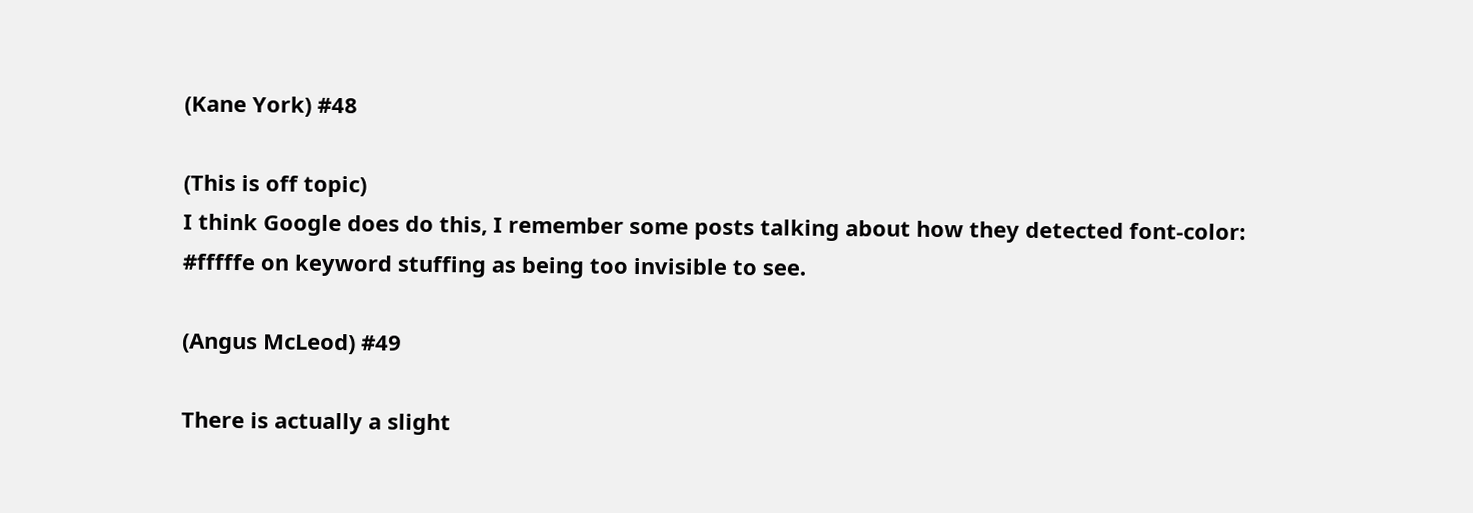(Kane York) #48

(This is off topic)
I think Google does do this, I remember some posts talking about how they detected font-color: #fffffe on keyword stuffing as being too invisible to see.

(Angus McLeod) #49

There is actually a slight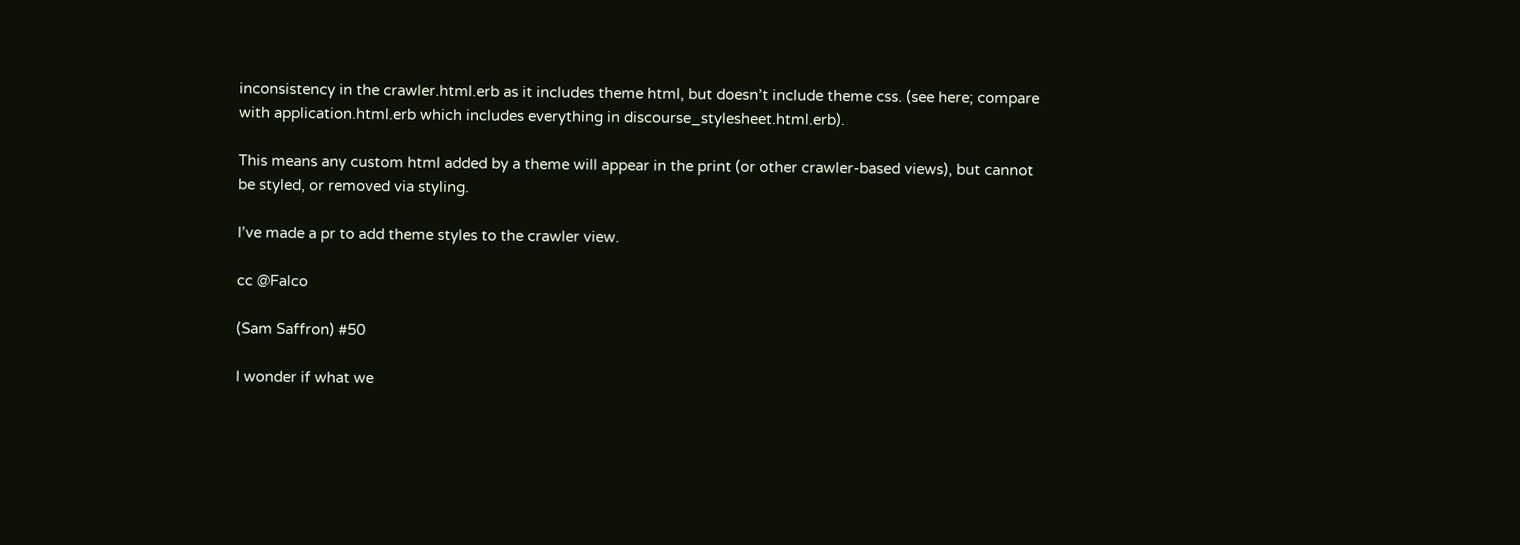inconsistency in the crawler.html.erb as it includes theme html, but doesn’t include theme css. (see here; compare with application.html.erb which includes everything in discourse_stylesheet.html.erb).

This means any custom html added by a theme will appear in the print (or other crawler-based views), but cannot be styled, or removed via styling.

I’ve made a pr to add theme styles to the crawler view.

cc @Falco

(Sam Saffron) #50

I wonder if what we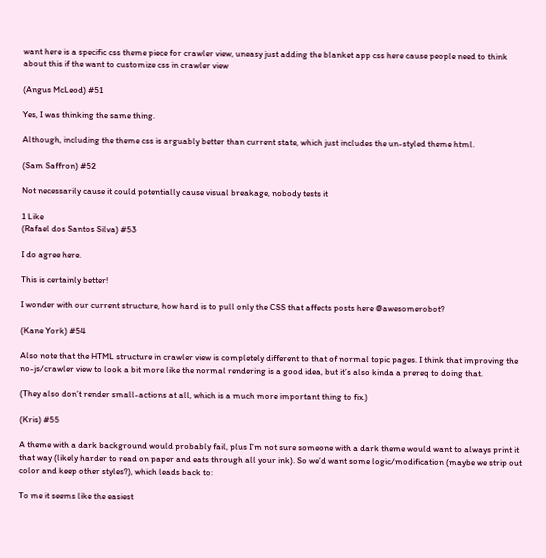want here is a specific css theme piece for crawler view, uneasy just adding the blanket app css here cause people need to think about this if the want to customize css in crawler view

(Angus McLeod) #51

Yes, I was thinking the same thing.

Although, including the theme css is arguably better than current state, which just includes the un-styled theme html.

(Sam Saffron) #52

Not necessarily cause it could potentially cause visual breakage, nobody tests it

1 Like
(Rafael dos Santos Silva) #53

I do agree here.

This is certainly better!

I wonder with our current structure, how hard is to pull only the CSS that affects posts here @awesomerobot?

(Kane York) #54

Also note that the HTML structure in crawler view is completely different to that of normal topic pages. I think that improving the no-js/crawler view to look a bit more like the normal rendering is a good idea, but it’s also kinda a prereq to doing that.

(They also don’t render small-actions at all, which is a much more important thing to fix.)

(Kris) #55

A theme with a dark background would probably fail, plus I’m not sure someone with a dark theme would want to always print it that way (likely harder to read on paper and eats through all your ink). So we’d want some logic/modification (maybe we strip out color and keep other styles?), which leads back to:

To me it seems like the easiest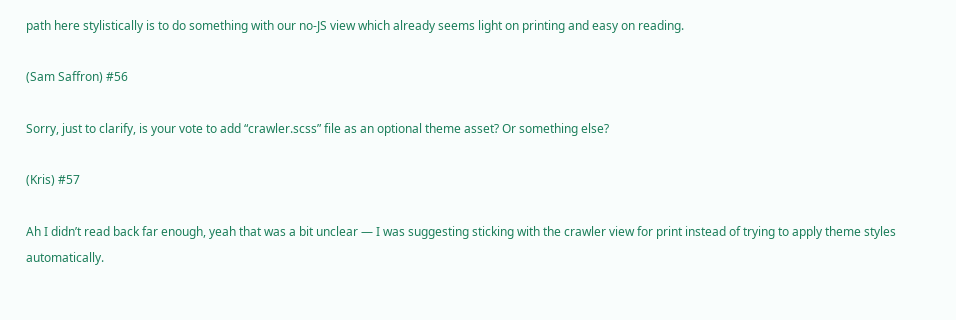path here stylistically is to do something with our no-JS view which already seems light on printing and easy on reading.

(Sam Saffron) #56

Sorry, just to clarify, is your vote to add “crawler.scss” file as an optional theme asset? Or something else?

(Kris) #57

Ah I didn’t read back far enough, yeah that was a bit unclear — I was suggesting sticking with the crawler view for print instead of trying to apply theme styles automatically.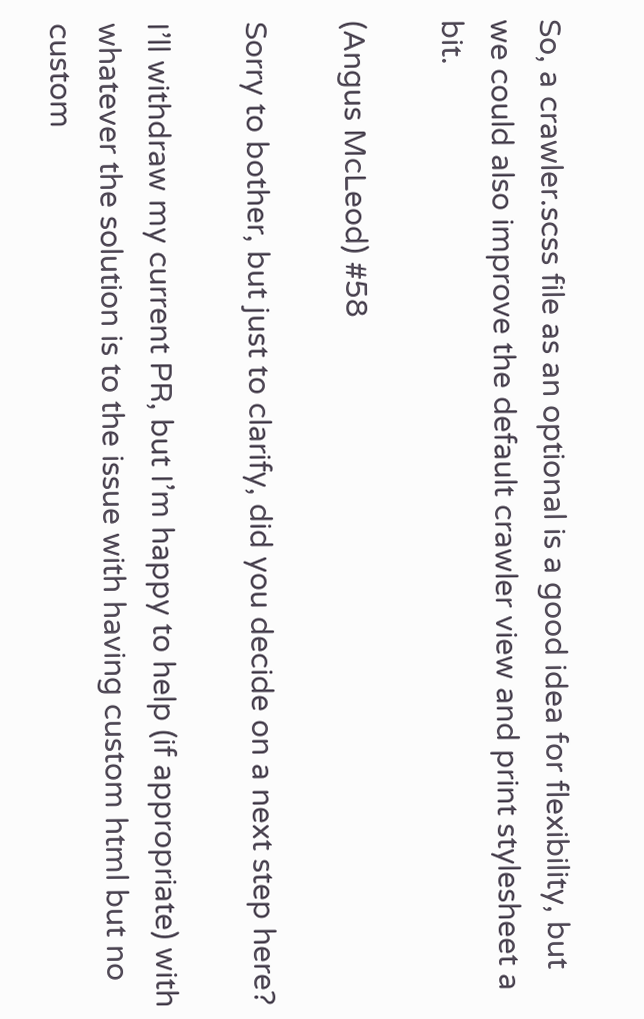So, a crawler.scss file as an optional is a good idea for flexibility, but we could also improve the default crawler view and print stylesheet a bit.

(Angus McLeod) #58

Sorry to bother, but just to clarify, did you decide on a next step here?

I’ll withdraw my current PR, but I’m happy to help (if appropriate) with whatever the solution is to the issue with having custom html but no custom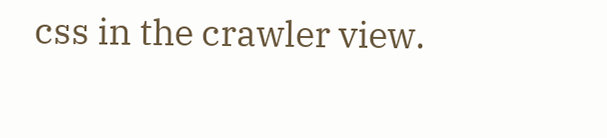css in the crawler view.